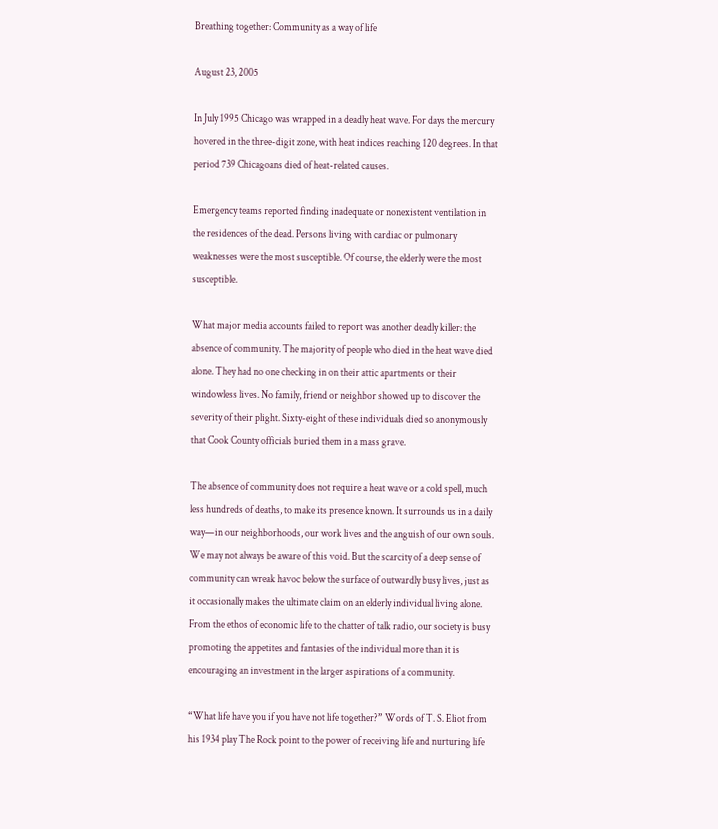Breathing together: Community as a way of life

August 23, 2005

In July 1995 Chicago was wrapped in a deadly heat wave. For days the mercury hovered in the three-digit zone, with heat indices reaching 120 degrees. In that period 739 Chicagoans died of heat-related causes.

Emergency teams reported finding inadequate or nonexistent ventilation in the residences of the dead. Persons living with cardiac or pulmonary weaknesses were the most susceptible. Of course, the elderly were the most susceptible.

What major media accounts failed to report was another deadly killer: the absence of community. The majority of people who died in the heat wave died alone. They had no one checking in on their attic apartments or their windowless lives. No family, friend or neighbor showed up to discover the severity of their plight. Sixty-eight of these individuals died so anonymously that Cook County officials buried them in a mass grave.

The absence of community does not require a heat wave or a cold spell, much less hundreds of deaths, to make its presence known. It surrounds us in a daily way—in our neighborhoods, our work lives and the anguish of our own souls. We may not always be aware of this void. But the scarcity of a deep sense of community can wreak havoc below the surface of outwardly busy lives, just as it occasionally makes the ultimate claim on an elderly individual living alone. From the ethos of economic life to the chatter of talk radio, our society is busy promoting the appetites and fantasies of the individual more than it is encouraging an investment in the larger aspirations of a community.

“What life have you if you have not life together?” Words of T. S. Eliot from his 1934 play The Rock point to the power of receiving life and nurturing life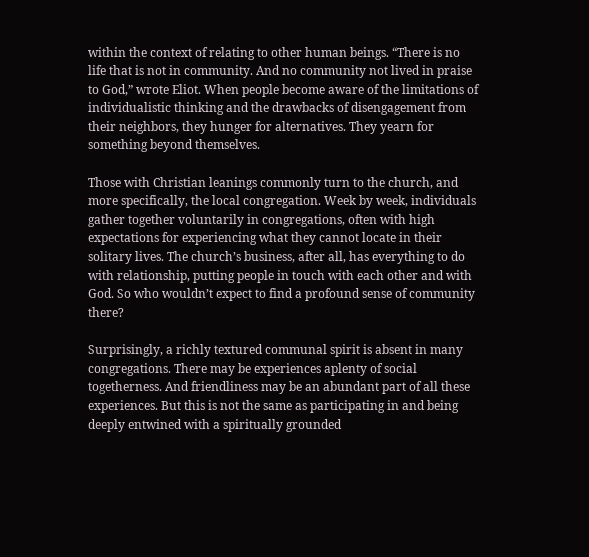within the context of relating to other human beings. “There is no life that is not in community. And no community not lived in praise to God,” wrote Eliot. When people become aware of the limitations of individualistic thinking and the drawbacks of disengagement from their neighbors, they hunger for alternatives. They yearn for something beyond themselves.

Those with Christian leanings commonly turn to the church, and more specifically, the local congregation. Week by week, individuals gather together voluntarily in congregations, often with high expectations for experiencing what they cannot locate in their solitary lives. The church’s business, after all, has everything to do with relationship, putting people in touch with each other and with God. So who wouldn’t expect to find a profound sense of community there?

Surprisingly, a richly textured communal spirit is absent in many congregations. There may be experiences aplenty of social togetherness. And friendliness may be an abundant part of all these experiences. But this is not the same as participating in and being deeply entwined with a spiritually grounded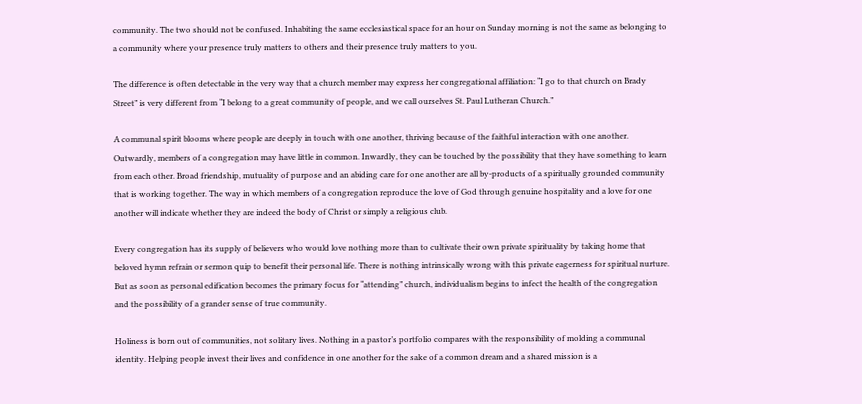community. The two should not be confused. Inhabiting the same ecclesiastical space for an hour on Sunday morning is not the same as belonging to a community where your presence truly matters to others and their presence truly matters to you.

The difference is often detectable in the very way that a church member may express her congregational affiliation: “I go to that church on Brady Street” is very different from “I belong to a great community of people, and we call ourselves St. Paul Lutheran Church.”

A communal spirit blooms where people are deeply in touch with one another, thriving because of the faithful interaction with one another. Outwardly, members of a congregation may have little in common. Inwardly, they can be touched by the possibility that they have something to learn from each other. Broad friendship, mutuality of purpose and an abiding care for one another are all by-products of a spiritually grounded community that is working together. The way in which members of a congregation reproduce the love of God through genuine hospitality and a love for one another will indicate whether they are indeed the body of Christ or simply a religious club.

Every congregation has its supply of believers who would love nothing more than to cultivate their own private spirituality by taking home that beloved hymn refrain or sermon quip to benefit their personal life. There is nothing intrinsically wrong with this private eagerness for spiritual nurture. But as soon as personal edification becomes the primary focus for “attending” church, individualism begins to infect the health of the congregation and the possibility of a grander sense of true community.

Holiness is born out of communities, not solitary lives. Nothing in a pastor’s portfolio compares with the responsibility of molding a communal identity. Helping people invest their lives and confidence in one another for the sake of a common dream and a shared mission is a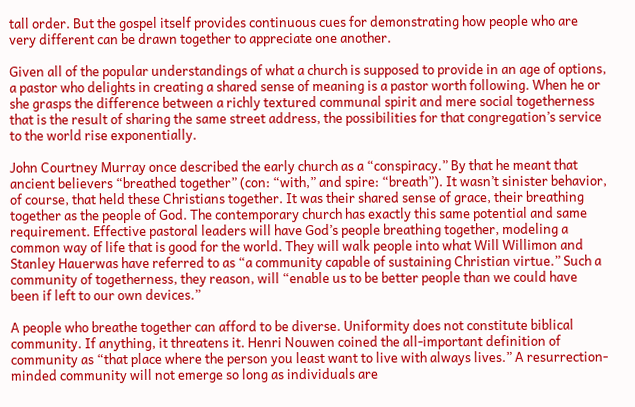tall order. But the gospel itself provides continuous cues for demonstrating how people who are very different can be drawn together to appreciate one another.

Given all of the popular understandings of what a church is supposed to provide in an age of options, a pastor who delights in creating a shared sense of meaning is a pastor worth following. When he or she grasps the difference between a richly textured communal spirit and mere social togetherness that is the result of sharing the same street address, the possibilities for that congregation’s service to the world rise exponentially.

John Courtney Murray once described the early church as a “conspiracy.” By that he meant that ancient believers “breathed together” (con: “with,” and spire: “breath”). It wasn’t sinister behavior, of course, that held these Christians together. It was their shared sense of grace, their breathing together as the people of God. The contemporary church has exactly this same potential and same requirement. Effective pastoral leaders will have God’s people breathing together, modeling a common way of life that is good for the world. They will walk people into what Will Willimon and Stanley Hauerwas have referred to as “a community capable of sustaining Christian virtue.” Such a community of togetherness, they reason, will “enable us to be better people than we could have been if left to our own devices.”

A people who breathe together can afford to be diverse. Uniformity does not constitute biblical community. If anything, it threatens it. Henri Nouwen coined the all-important definition of community as “that place where the person you least want to live with always lives.” A resurrection-minded community will not emerge so long as individuals are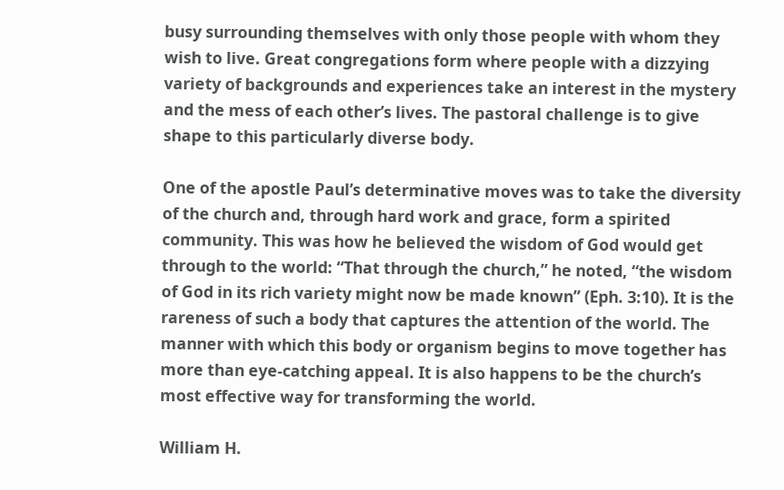busy surrounding themselves with only those people with whom they wish to live. Great congregations form where people with a dizzying variety of backgrounds and experiences take an interest in the mystery and the mess of each other’s lives. The pastoral challenge is to give shape to this particularly diverse body.

One of the apostle Paul’s determinative moves was to take the diversity of the church and, through hard work and grace, form a spirited community. This was how he believed the wisdom of God would get through to the world: “That through the church,” he noted, “the wisdom of God in its rich variety might now be made known” (Eph. 3:10). It is the rareness of such a body that captures the attention of the world. The manner with which this body or organism begins to move together has more than eye-catching appeal. It is also happens to be the church’s most effective way for transforming the world.

William H.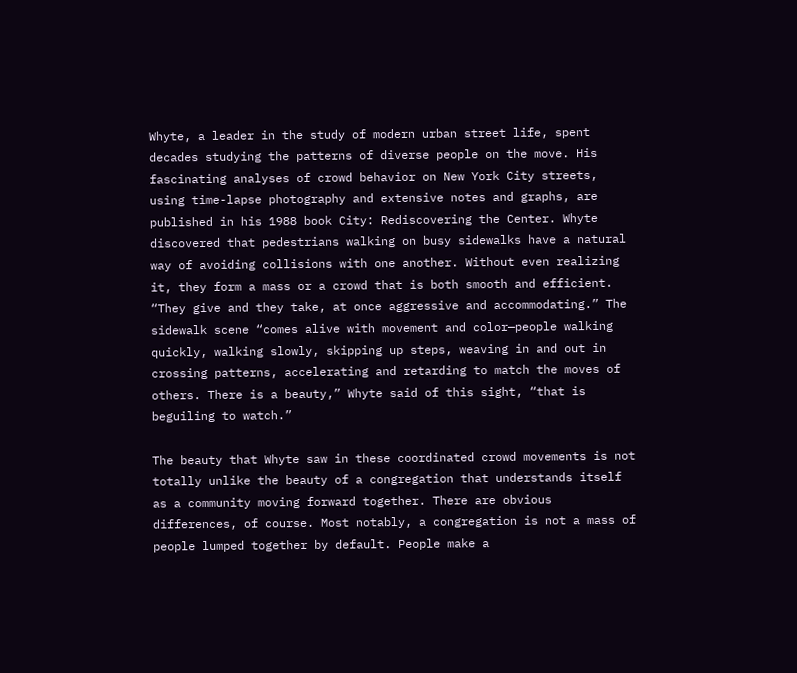Whyte, a leader in the study of modern urban street life, spent decades studying the patterns of diverse people on the move. His fascinating analyses of crowd behavior on New York City streets, using time-lapse photography and extensive notes and graphs, are published in his 1988 book City: Rediscovering the Center. Whyte discovered that pedestrians walking on busy sidewalks have a natural way of avoiding collisions with one another. Without even realizing it, they form a mass or a crowd that is both smooth and efficient. “They give and they take, at once aggressive and accommodating.” The sidewalk scene “comes alive with movement and color—people walking quickly, walking slowly, skipping up steps, weaving in and out in crossing patterns, accelerating and retarding to match the moves of others. There is a beauty,” Whyte said of this sight, “that is beguiling to watch.”

The beauty that Whyte saw in these coordinated crowd movements is not totally unlike the beauty of a congregation that understands itself as a community moving forward together. There are obvious differences, of course. Most notably, a congregation is not a mass of people lumped together by default. People make a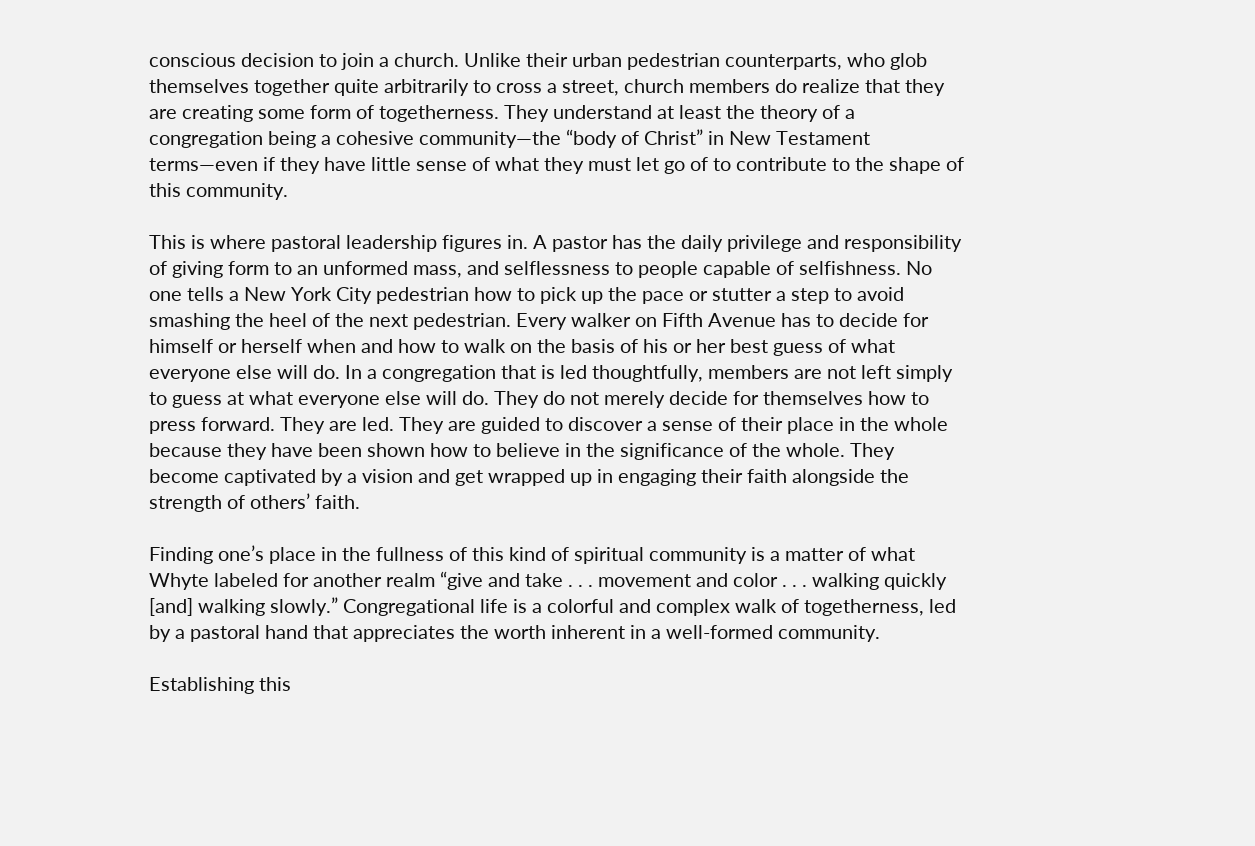conscious decision to join a church. Unlike their urban pedestrian counterparts, who glob themselves together quite arbitrarily to cross a street, church members do realize that they are creating some form of togetherness. They understand at least the theory of a congregation being a cohesive community—the “body of Christ” in New Testament terms—even if they have little sense of what they must let go of to contribute to the shape of this community.

This is where pastoral leadership figures in. A pastor has the daily privilege and responsibility of giving form to an unformed mass, and selflessness to people capable of selfishness. No one tells a New York City pedestrian how to pick up the pace or stutter a step to avoid smashing the heel of the next pedestrian. Every walker on Fifth Avenue has to decide for himself or herself when and how to walk on the basis of his or her best guess of what everyone else will do. In a congregation that is led thoughtfully, members are not left simply to guess at what everyone else will do. They do not merely decide for themselves how to press forward. They are led. They are guided to discover a sense of their place in the whole because they have been shown how to believe in the significance of the whole. They become captivated by a vision and get wrapped up in engaging their faith alongside the strength of others’ faith.

Finding one’s place in the fullness of this kind of spiritual community is a matter of what Whyte labeled for another realm “give and take . . . movement and color . . . walking quickly [and] walking slowly.” Congregational life is a colorful and complex walk of togetherness, led by a pastoral hand that appreciates the worth inherent in a well-formed community.

Establishing this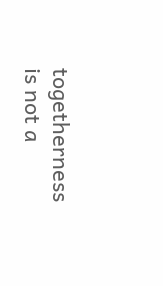togetherness is not a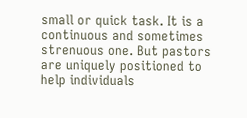small or quick task. It is a continuous and sometimes strenuous one. But pastors are uniquely positioned to help individuals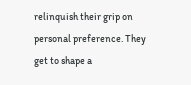relinquish their grip on personal preference. They get to shape a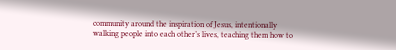community around the inspiration of Jesus, intentionally walking people into each other’s lives, teaching them how to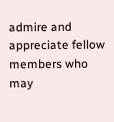admire and appreciate fellow members who may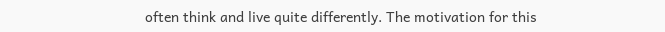often think and live quite differently. The motivation for this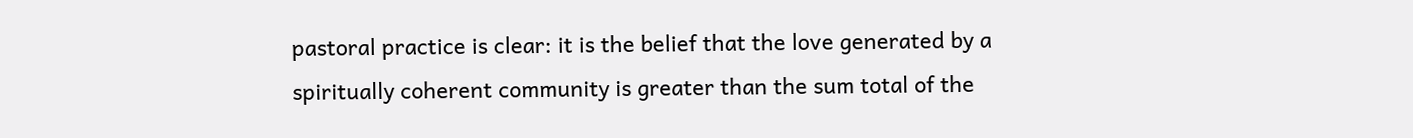pastoral practice is clear: it is the belief that the love generated by a spiritually coherent community is greater than the sum total of the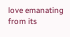love emanating from its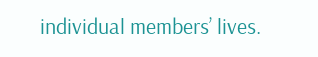individual members’ lives.